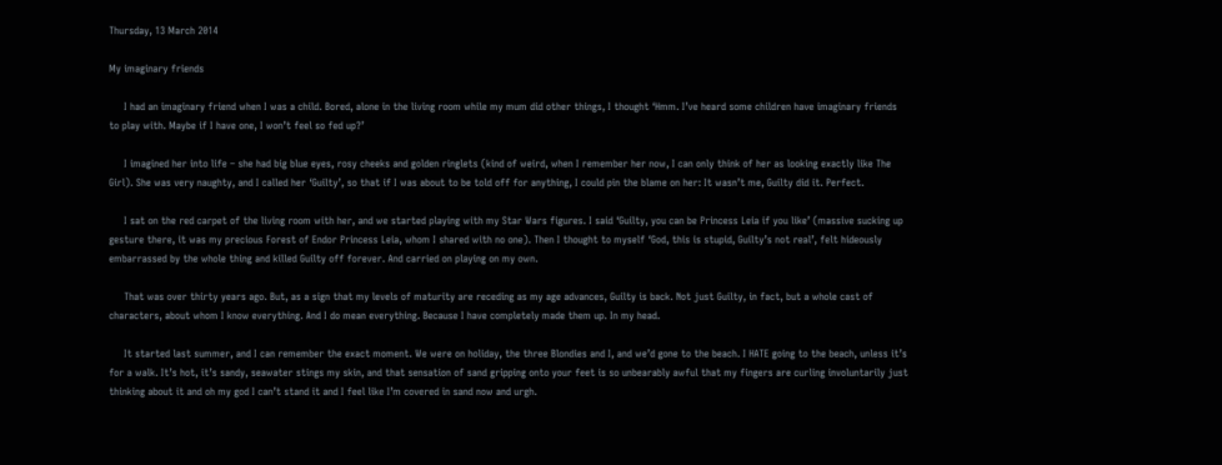Thursday, 13 March 2014

My imaginary friends

     I had an imaginary friend when I was a child. Bored, alone in the living room while my mum did other things, I thought ‘Hmm. I’ve heard some children have imaginary friends to play with. Maybe if I have one, I won’t feel so fed up?’

     I imagined her into life – she had big blue eyes, rosy cheeks and golden ringlets (kind of weird, when I remember her now, I can only think of her as looking exactly like The Girl). She was very naughty, and I called her ‘Guilty’, so that if I was about to be told off for anything, I could pin the blame on her: It wasn’t me, Guilty did it. Perfect.

     I sat on the red carpet of the living room with her, and we started playing with my Star Wars figures. I said ‘Guilty, you can be Princess Leia if you like’ (massive sucking up gesture there, it was my precious Forest of Endor Princess Leia, whom I shared with no one). Then I thought to myself ‘God, this is stupid, Guilty’s not real’, felt hideously embarrassed by the whole thing and killed Guilty off forever. And carried on playing on my own.

     That was over thirty years ago. But, as a sign that my levels of maturity are receding as my age advances, Guilty is back. Not just Guilty, in fact, but a whole cast of characters, about whom I know everything. And I do mean everything. Because I have completely made them up. In my head.

     It started last summer, and I can remember the exact moment. We were on holiday, the three Blondies and I, and we’d gone to the beach. I HATE going to the beach, unless it’s for a walk. It’s hot, it’s sandy, seawater stings my skin, and that sensation of sand gripping onto your feet is so unbearably awful that my fingers are curling involuntarily just thinking about it and oh my god I can’t stand it and I feel like I’m covered in sand now and urgh.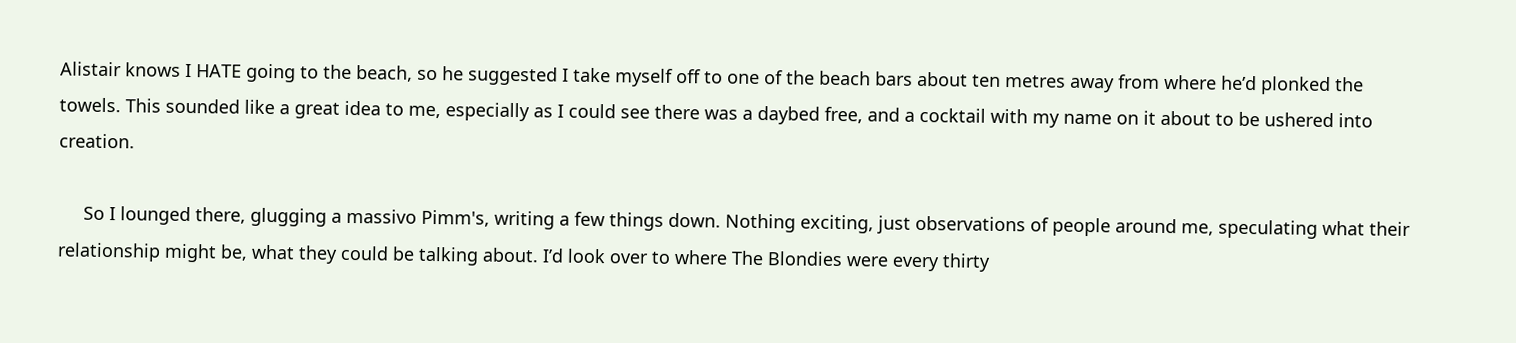Alistair knows I HATE going to the beach, so he suggested I take myself off to one of the beach bars about ten metres away from where he’d plonked the towels. This sounded like a great idea to me, especially as I could see there was a daybed free, and a cocktail with my name on it about to be ushered into creation.

     So I lounged there, glugging a massivo Pimm's, writing a few things down. Nothing exciting, just observations of people around me, speculating what their relationship might be, what they could be talking about. I’d look over to where The Blondies were every thirty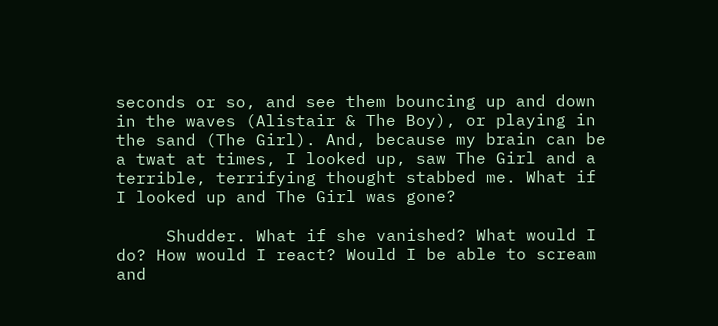seconds or so, and see them bouncing up and down in the waves (Alistair & The Boy), or playing in the sand (The Girl). And, because my brain can be a twat at times, I looked up, saw The Girl and a terrible, terrifying thought stabbed me. What if I looked up and The Girl was gone?

     Shudder. What if she vanished? What would I do? How would I react? Would I be able to scream and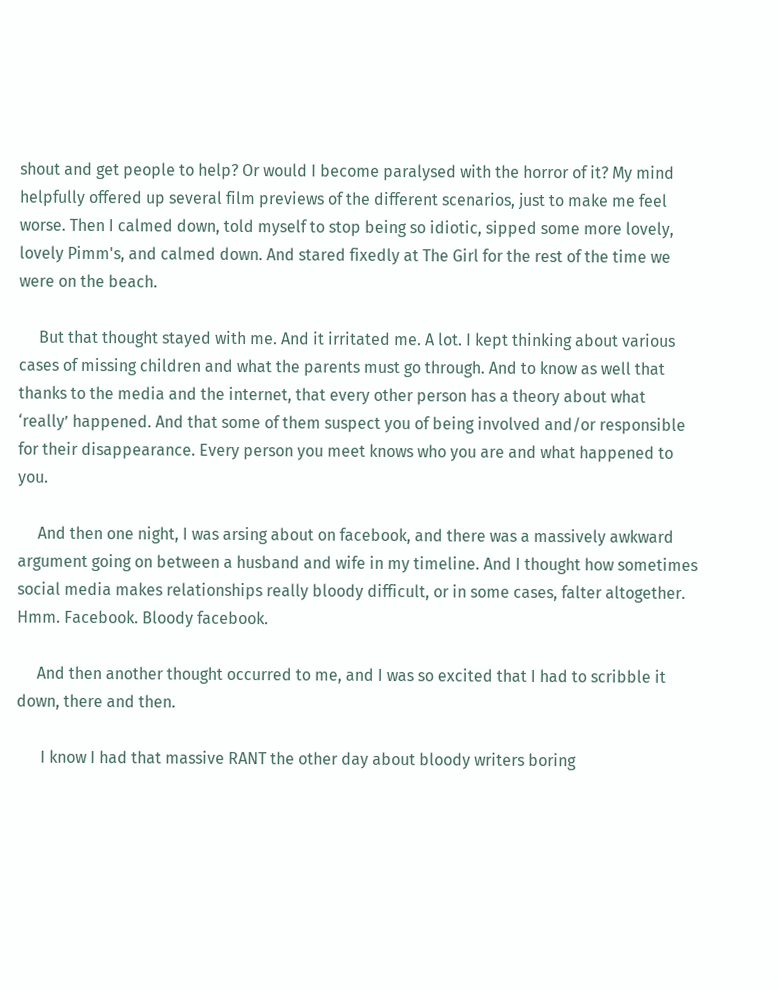shout and get people to help? Or would I become paralysed with the horror of it? My mind helpfully offered up several film previews of the different scenarios, just to make me feel worse. Then I calmed down, told myself to stop being so idiotic, sipped some more lovely, lovely Pimm's, and calmed down. And stared fixedly at The Girl for the rest of the time we were on the beach.

     But that thought stayed with me. And it irritated me. A lot. I kept thinking about various cases of missing children and what the parents must go through. And to know as well that thanks to the media and the internet, that every other person has a theory about what ‘really’ happened. And that some of them suspect you of being involved and/or responsible for their disappearance. Every person you meet knows who you are and what happened to you.

     And then one night, I was arsing about on facebook, and there was a massively awkward argument going on between a husband and wife in my timeline. And I thought how sometimes social media makes relationships really bloody difficult, or in some cases, falter altogether. Hmm. Facebook. Bloody facebook.

     And then another thought occurred to me, and I was so excited that I had to scribble it down, there and then.

      I know I had that massive RANT the other day about bloody writers boring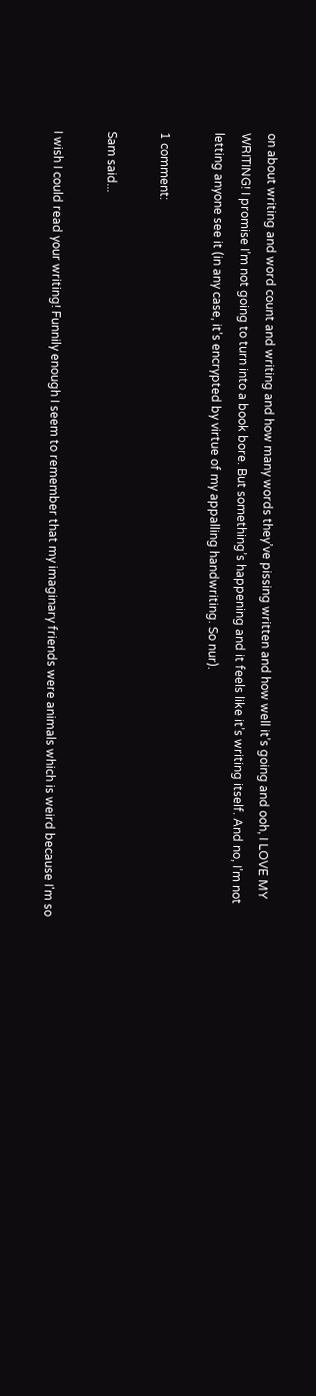on about writing and word count and writing and how many words they’ve pissing written and how well it’s going and ooh, I LOVE MY WRITING! I promise I’m not going to turn into a book bore. But something’s happening and it feels like it’s writing itself. And no, I’m not letting anyone see it (in any case, it’s encrypted by virtue of my appalling handwriting. So nur).

1 comment:

Sam said...

I wish I could read your writing! Funnily enough I seem to remember that my imaginary friends were animals which is weird because I'm so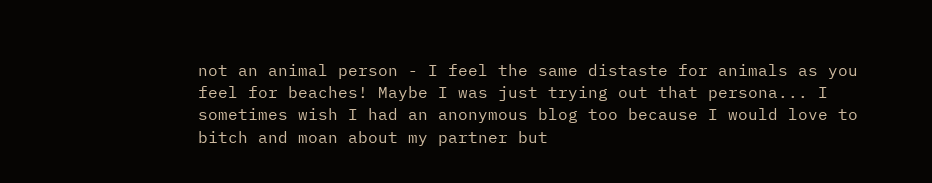not an animal person - I feel the same distaste for animals as you feel for beaches! Maybe I was just trying out that persona... I sometimes wish I had an anonymous blog too because I would love to bitch and moan about my partner but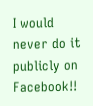I would never do it publicly on Facebook!!